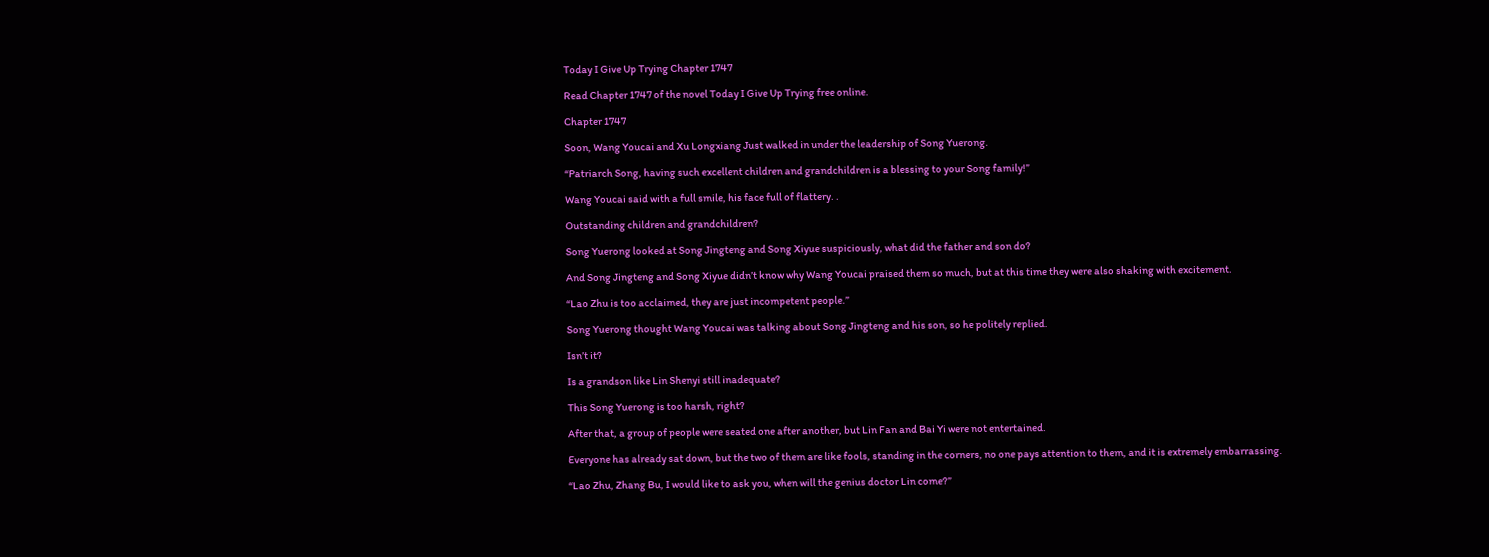Today I Give Up Trying Chapter 1747

Read Chapter 1747 of the novel Today I Give Up Trying free online.

Chapter 1747

Soon, Wang Youcai and Xu Longxiang Just walked in under the leadership of Song Yuerong.

“Patriarch Song, having such excellent children and grandchildren is a blessing to your Song family!”

Wang Youcai said with a full smile, his face full of flattery. .

Outstanding children and grandchildren?

Song Yuerong looked at Song Jingteng and Song Xiyue suspiciously, what did the father and son do?

And Song Jingteng and Song Xiyue didn’t know why Wang Youcai praised them so much, but at this time they were also shaking with excitement.

“Lao Zhu is too acclaimed, they are just incompetent people.”

Song Yuerong thought Wang Youcai was talking about Song Jingteng and his son, so he politely replied.

Isn’t it?

Is a grandson like Lin Shenyi still inadequate?

This Song Yuerong is too harsh, right?

After that, a group of people were seated one after another, but Lin Fan and Bai Yi were not entertained.

Everyone has already sat down, but the two of them are like fools, standing in the corners, no one pays attention to them, and it is extremely embarrassing.

“Lao Zhu, Zhang Bu, I would like to ask you, when will the genius doctor Lin come?”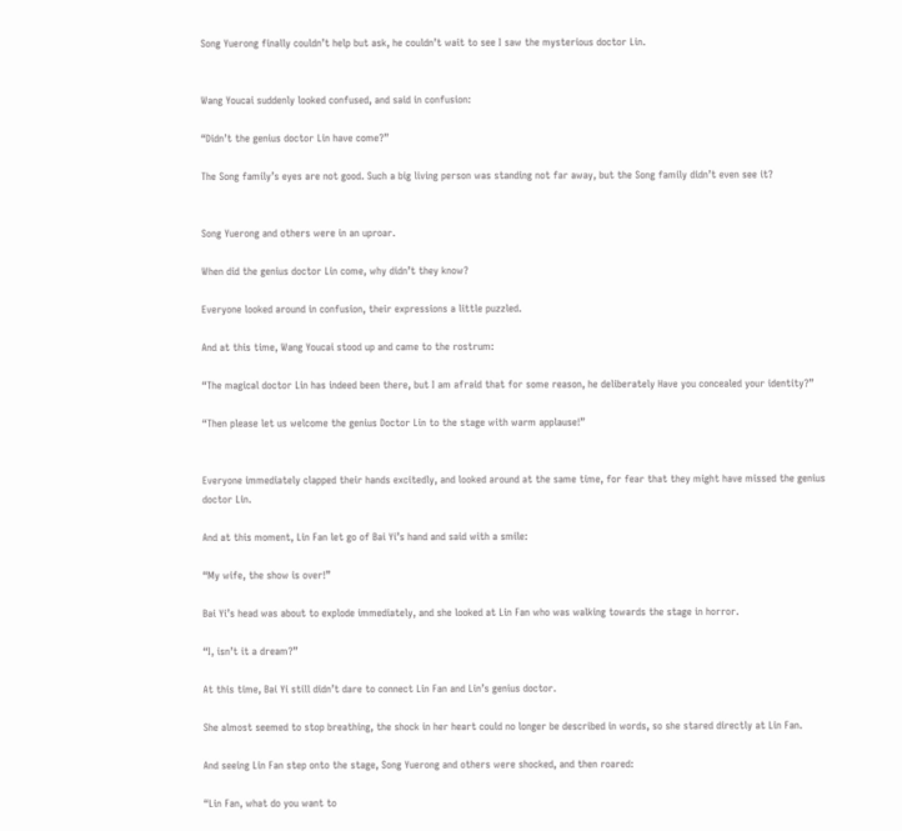Song Yuerong finally couldn’t help but ask, he couldn’t wait to see I saw the mysterious doctor Lin.


Wang Youcai suddenly looked confused, and said in confusion:

“Didn’t the genius doctor Lin have come?”

The Song family’s eyes are not good. Such a big living person was standing not far away, but the Song family didn’t even see it?


Song Yuerong and others were in an uproar.

When did the genius doctor Lin come, why didn’t they know?

Everyone looked around in confusion, their expressions a little puzzled.

And at this time, Wang Youcai stood up and came to the rostrum:

“The magical doctor Lin has indeed been there, but I am afraid that for some reason, he deliberately Have you concealed your identity?”

“Then please let us welcome the genius Doctor Lin to the stage with warm applause!”


Everyone immediately clapped their hands excitedly, and looked around at the same time, for fear that they might have missed the genius doctor Lin.

And at this moment, Lin Fan let go of Bai Yi’s hand and said with a smile:

“My wife, the show is over!”

Bai Yi’s head was about to explode immediately, and she looked at Lin Fan who was walking towards the stage in horror.

“I, isn’t it a dream?”

At this time, Bai Yi still didn’t dare to connect Lin Fan and Lin’s genius doctor.

She almost seemed to stop breathing, the shock in her heart could no longer be described in words, so she stared directly at Lin Fan.

And seeing Lin Fan step onto the stage, Song Yuerong and others were shocked, and then roared:

“Lin Fan, what do you want to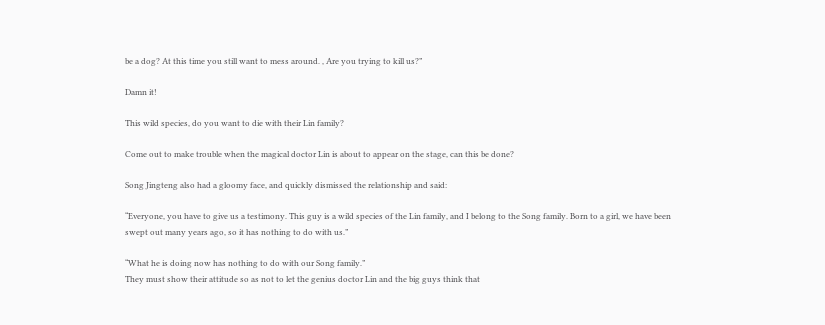be a dog? At this time you still want to mess around. , Are you trying to kill us?”

Damn it!

This wild species, do you want to die with their Lin family?

Come out to make trouble when the magical doctor Lin is about to appear on the stage, can this be done?

Song Jingteng also had a gloomy face, and quickly dismissed the relationship and said:

“Everyone, you have to give us a testimony. This guy is a wild species of the Lin family, and I belong to the Song family. Born to a girl, we have been swept out many years ago, so it has nothing to do with us.”

“What he is doing now has nothing to do with our Song family.”
They must show their attitude so as not to let the genius doctor Lin and the big guys think that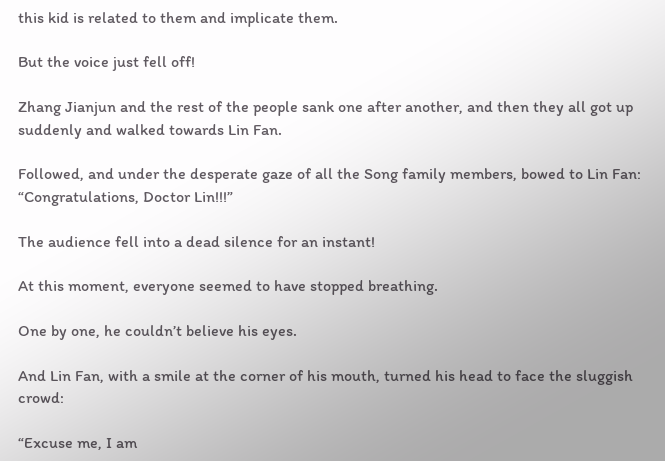this kid is related to them and implicate them.

But the voice just fell off!

Zhang Jianjun and the rest of the people sank one after another, and then they all got up suddenly and walked towards Lin Fan.

Followed, and under the desperate gaze of all the Song family members, bowed to Lin Fan:
“Congratulations, Doctor Lin!!!”

The audience fell into a dead silence for an instant!

At this moment, everyone seemed to have stopped breathing.

One by one, he couldn’t believe his eyes.

And Lin Fan, with a smile at the corner of his mouth, turned his head to face the sluggish crowd:

“Excuse me, I am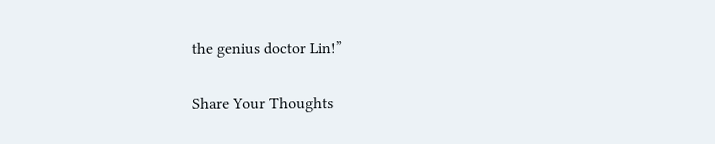the genius doctor Lin!”

Share Your Thoughts